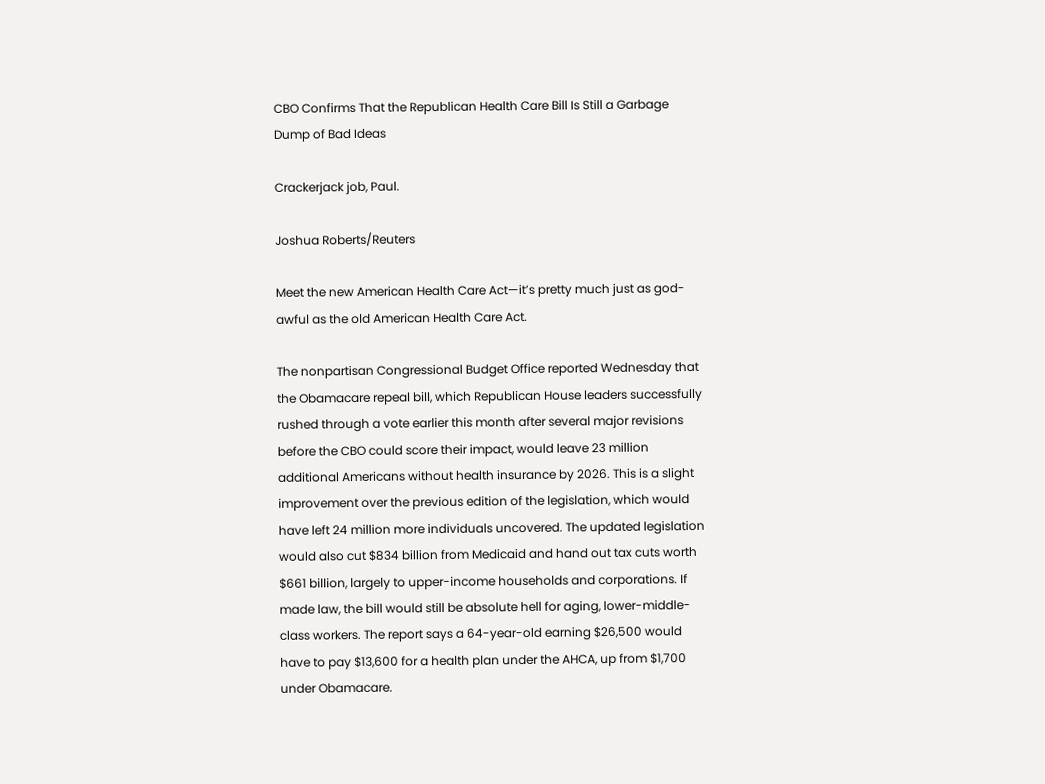CBO Confirms That the Republican Health Care Bill Is Still a Garbage Dump of Bad Ideas

Crackerjack job, Paul.

Joshua Roberts/Reuters

Meet the new American Health Care Act—it’s pretty much just as god-awful as the old American Health Care Act.

The nonpartisan Congressional Budget Office reported Wednesday that the Obamacare repeal bill, which Republican House leaders successfully rushed through a vote earlier this month after several major revisions before the CBO could score their impact, would leave 23 million additional Americans without health insurance by 2026. This is a slight improvement over the previous edition of the legislation, which would have left 24 million more individuals uncovered. The updated legislation would also cut $834 billion from Medicaid and hand out tax cuts worth $661 billion, largely to upper-income households and corporations. If made law, the bill would still be absolute hell for aging, lower-middle-class workers. The report says a 64-year-old earning $26,500 would have to pay $13,600 for a health plan under the AHCA, up from $1,700 under Obamacare.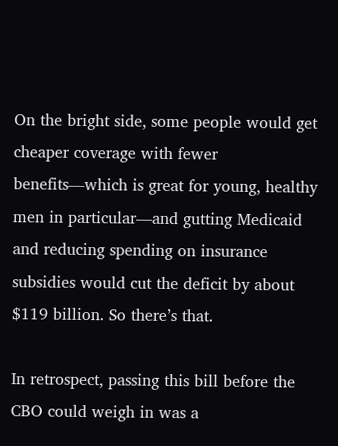On the bright side, some people would get cheaper coverage with fewer benefits—which is great for young, healthy men in particular—and gutting Medicaid and reducing spending on insurance subsidies would cut the deficit by about $119 billion. So there’s that.

In retrospect, passing this bill before the CBO could weigh in was a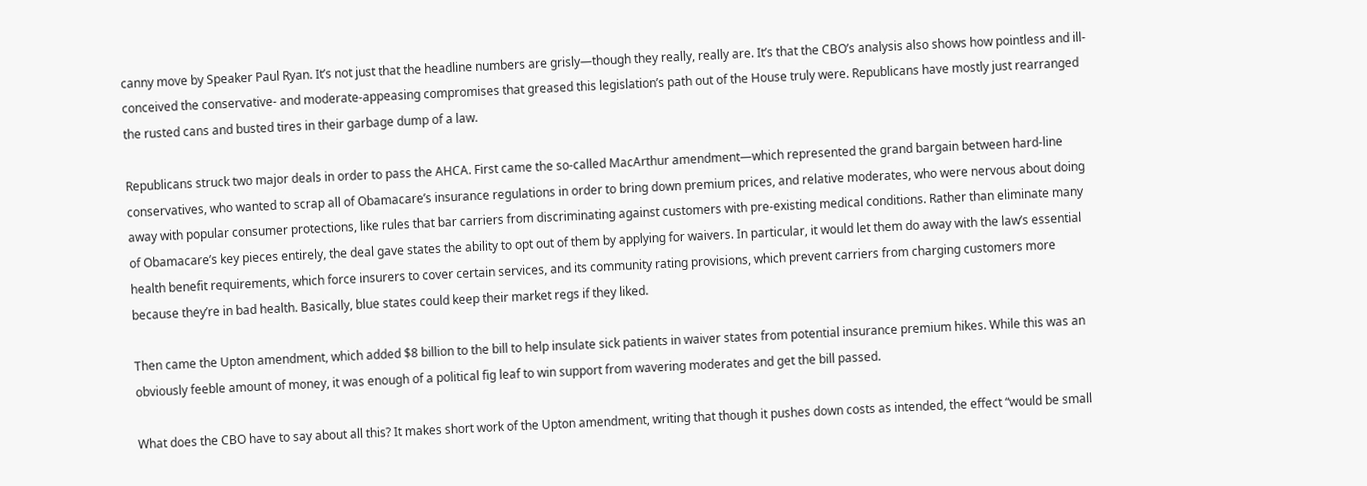canny move by Speaker Paul Ryan. It’s not just that the headline numbers are grisly—though they really, really are. It’s that the CBO’s analysis also shows how pointless and ill-conceived the conservative- and moderate-appeasing compromises that greased this legislation’s path out of the House truly were. Republicans have mostly just rearranged the rusted cans and busted tires in their garbage dump of a law.

Republicans struck two major deals in order to pass the AHCA. First came the so-called MacArthur amendment—which represented the grand bargain between hard-line conservatives, who wanted to scrap all of Obamacare’s insurance regulations in order to bring down premium prices, and relative moderates, who were nervous about doing away with popular consumer protections, like rules that bar carriers from discriminating against customers with pre-existing medical conditions. Rather than eliminate many of Obamacare’s key pieces entirely, the deal gave states the ability to opt out of them by applying for waivers. In particular, it would let them do away with the law’s essential health benefit requirements, which force insurers to cover certain services, and its community rating provisions, which prevent carriers from charging customers more because they’re in bad health. Basically, blue states could keep their market regs if they liked.

Then came the Upton amendment, which added $8 billion to the bill to help insulate sick patients in waiver states from potential insurance premium hikes. While this was an obviously feeble amount of money, it was enough of a political fig leaf to win support from wavering moderates and get the bill passed.

What does the CBO have to say about all this? It makes short work of the Upton amendment, writing that though it pushes down costs as intended, the effect “would be small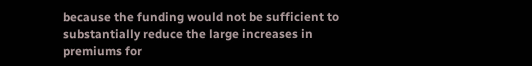because the funding would not be sufficient to substantially reduce the large increases in premiums for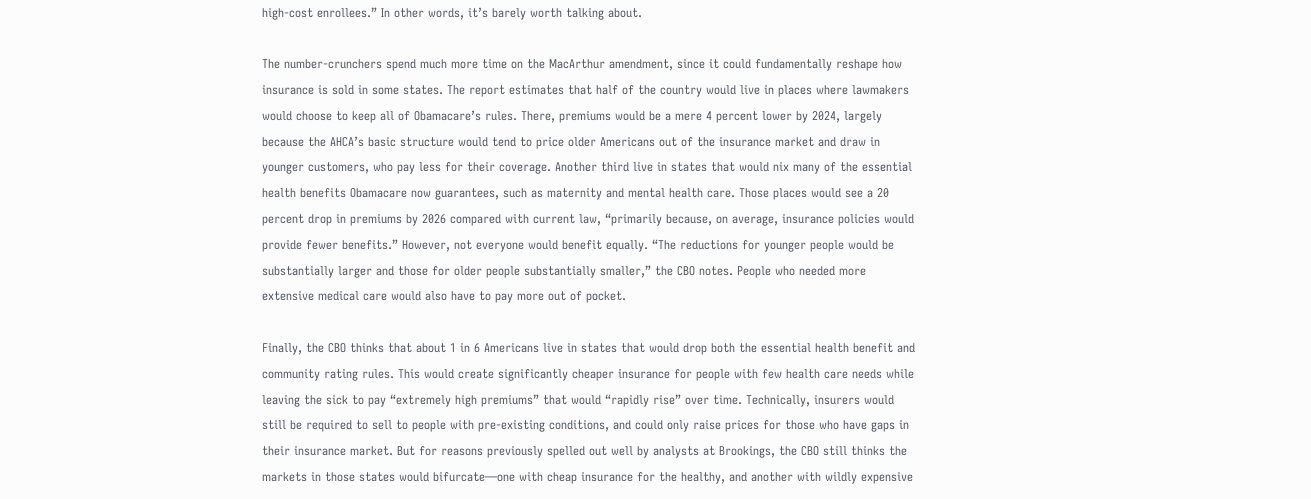high-cost enrollees.” In other words, it’s barely worth talking about.

The number-crunchers spend much more time on the MacArthur amendment, since it could fundamentally reshape how insurance is sold in some states. The report estimates that half of the country would live in places where lawmakers would choose to keep all of Obamacare’s rules. There, premiums would be a mere 4 percent lower by 2024, largely because the AHCA’s basic structure would tend to price older Americans out of the insurance market and draw in younger customers, who pay less for their coverage. Another third live in states that would nix many of the essential health benefits Obamacare now guarantees, such as maternity and mental health care. Those places would see a 20 percent drop in premiums by 2026 compared with current law, “primarily because, on average, insurance policies would provide fewer benefits.” However, not everyone would benefit equally. “The reductions for younger people would be substantially larger and those for older people substantially smaller,” the CBO notes. People who needed more extensive medical care would also have to pay more out of pocket.

Finally, the CBO thinks that about 1 in 6 Americans live in states that would drop both the essential health benefit and community rating rules. This would create significantly cheaper insurance for people with few health care needs while leaving the sick to pay “extremely high premiums” that would “rapidly rise” over time. Technically, insurers would still be required to sell to people with pre-existing conditions, and could only raise prices for those who have gaps in their insurance market. But for reasons previously spelled out well by analysts at Brookings, the CBO still thinks the markets in those states would bifurcate—one with cheap insurance for the healthy, and another with wildly expensive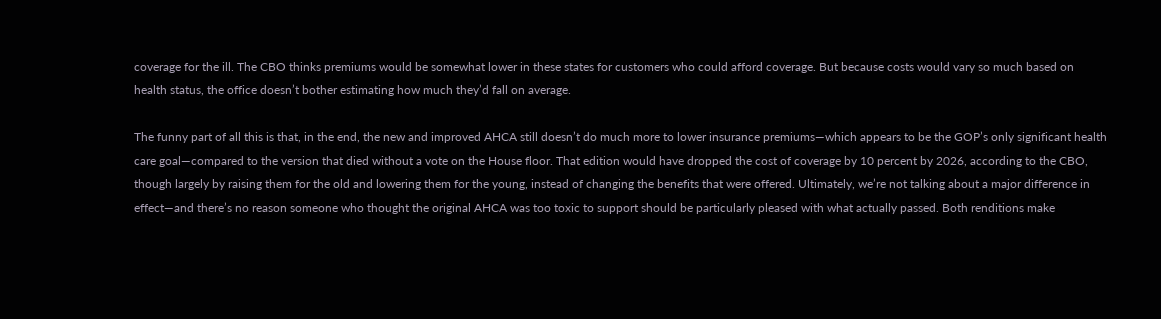coverage for the ill. The CBO thinks premiums would be somewhat lower in these states for customers who could afford coverage. But because costs would vary so much based on health status, the office doesn’t bother estimating how much they’d fall on average.

The funny part of all this is that, in the end, the new and improved AHCA still doesn’t do much more to lower insurance premiums—which appears to be the GOP’s only significant health care goal—compared to the version that died without a vote on the House floor. That edition would have dropped the cost of coverage by 10 percent by 2026, according to the CBO, though largely by raising them for the old and lowering them for the young, instead of changing the benefits that were offered. Ultimately, we’re not talking about a major difference in effect—and there’s no reason someone who thought the original AHCA was too toxic to support should be particularly pleased with what actually passed. Both renditions make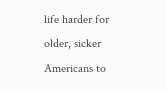life harder for older, sicker Americans to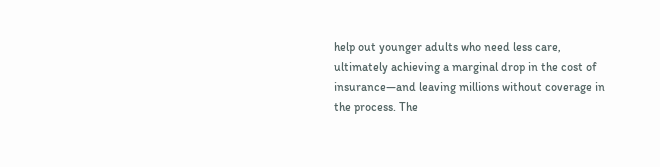help out younger adults who need less care, ultimately achieving a marginal drop in the cost of insurance—and leaving millions without coverage in the process. The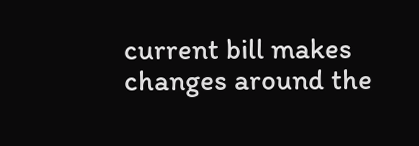current bill makes changes around the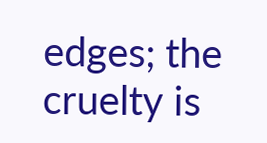edges; the cruelty is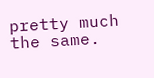pretty much the same.